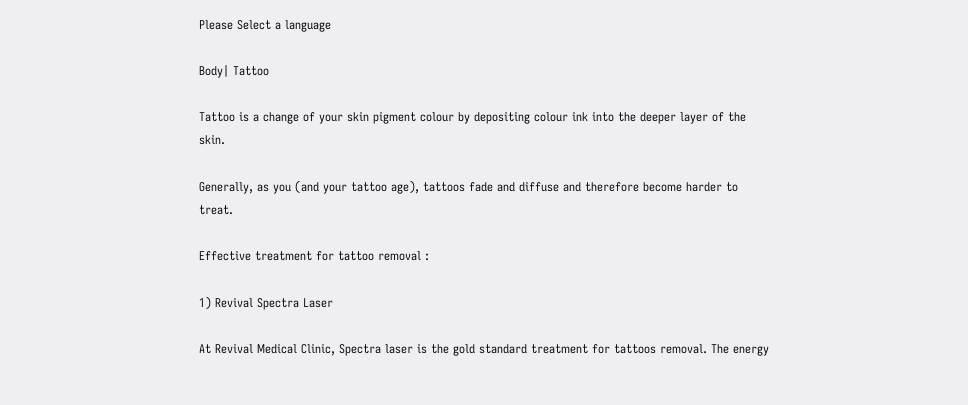Please Select a language

Body| Tattoo

Tattoo is a change of your skin pigment colour by depositing colour ink into the deeper layer of the skin.

Generally, as you (and your tattoo age), tattoos fade and diffuse and therefore become harder to treat.

Effective treatment for tattoo removal :

1) Revival Spectra Laser

At Revival Medical Clinic, Spectra laser is the gold standard treatment for tattoos removal. The energy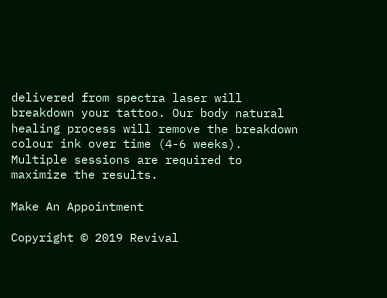delivered from spectra laser will breakdown your tattoo. Our body natural healing process will remove the breakdown colour ink over time (4-6 weeks). Multiple sessions are required to maximize the results.

Make An Appointment

Copyright © 2019 Revival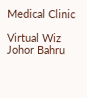Medical Clinic

Virtual Wiz Johor Bahru